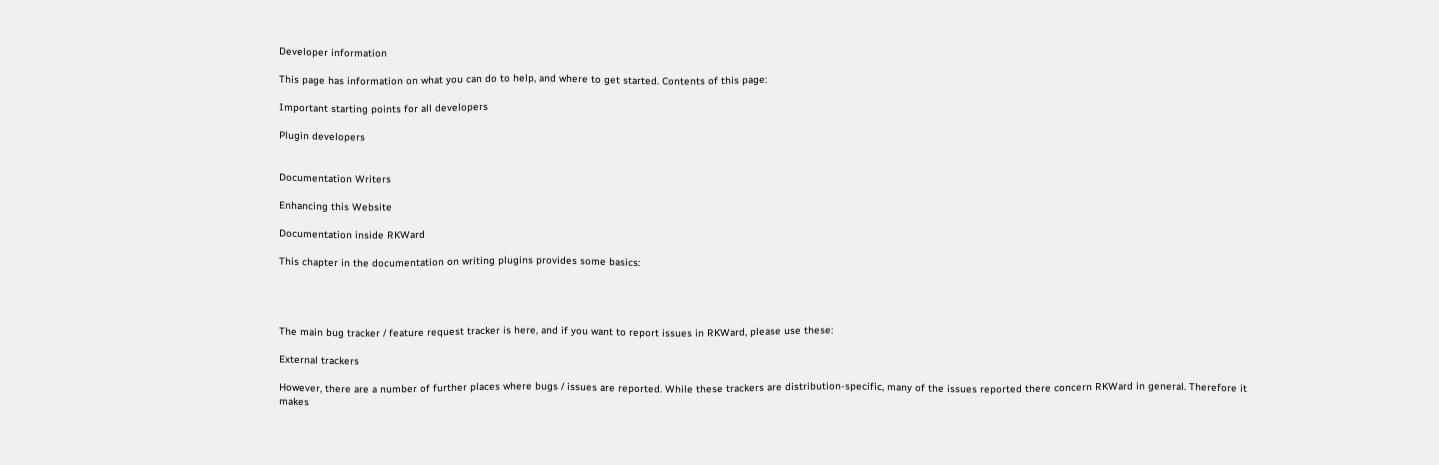Developer information

This page has information on what you can do to help, and where to get started. Contents of this page:

Important starting points for all developers

Plugin developers


Documentation Writers

Enhancing this Website

Documentation inside RKWard

This chapter in the documentation on writing plugins provides some basics:




The main bug tracker / feature request tracker is here, and if you want to report issues in RKWard, please use these:

External trackers

However, there are a number of further places where bugs / issues are reported. While these trackers are distribution-specific, many of the issues reported there concern RKWard in general. Therefore it makes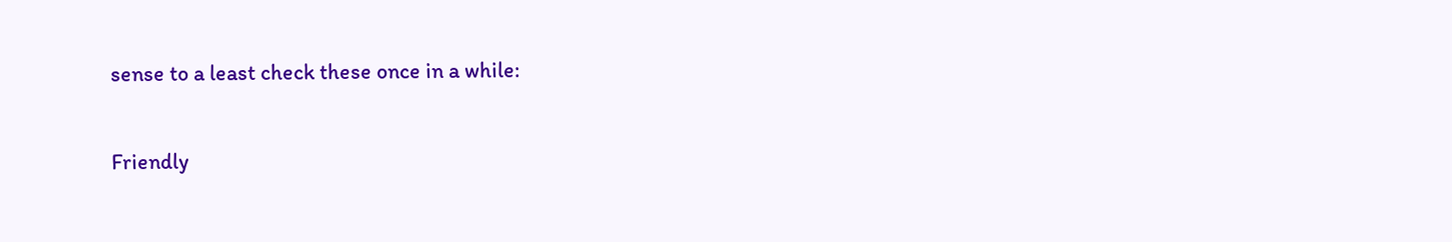sense to a least check these once in a while:

Friendly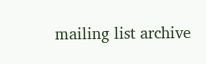mailing list archive